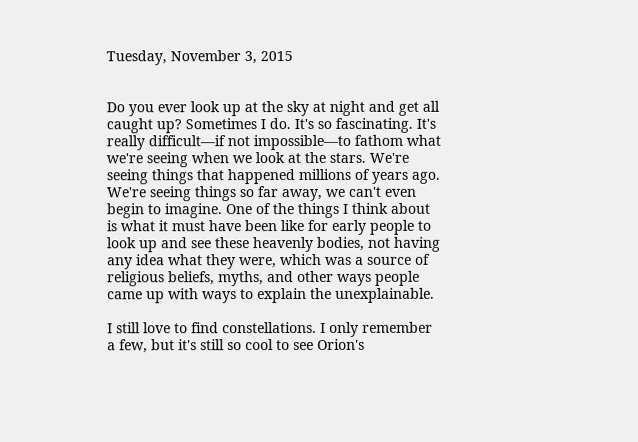Tuesday, November 3, 2015


Do you ever look up at the sky at night and get all caught up? Sometimes I do. It's so fascinating. It's really difficult—if not impossible—to fathom what we're seeing when we look at the stars. We're seeing things that happened millions of years ago. We're seeing things so far away, we can't even begin to imagine. One of the things I think about is what it must have been like for early people to look up and see these heavenly bodies, not having any idea what they were, which was a source of religious beliefs, myths, and other ways people came up with ways to explain the unexplainable.

I still love to find constellations. I only remember a few, but it's still so cool to see Orion's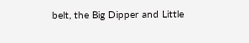belt, the Big Dipper and Little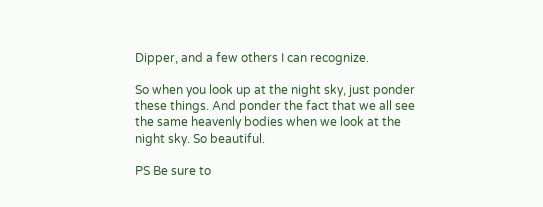Dipper, and a few others I can recognize.

So when you look up at the night sky, just ponder these things. And ponder the fact that we all see the same heavenly bodies when we look at the night sky. So beautiful.

PS Be sure to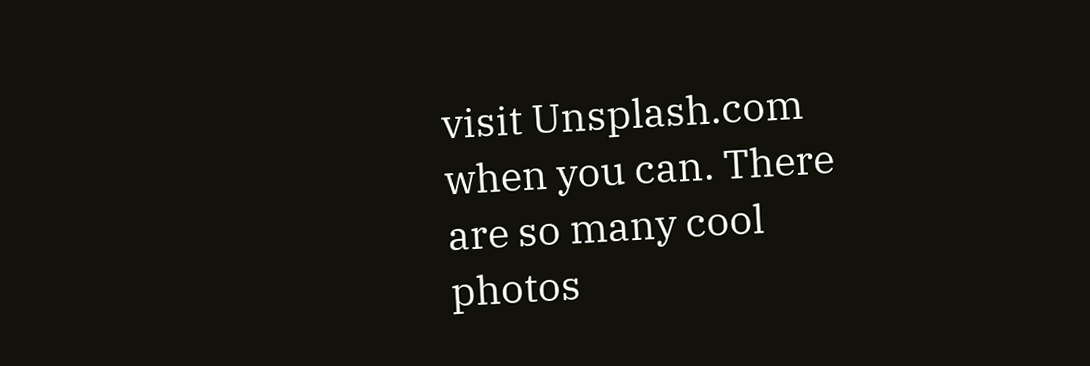visit Unsplash.com when you can. There are so many cool photos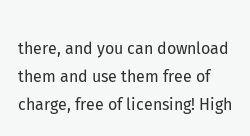there, and you can download them and use them free of charge, free of licensing! High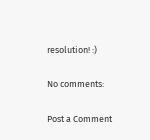resolution! :)

No comments:

Post a Comment